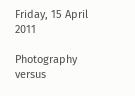Friday, 15 April 2011

Photography versus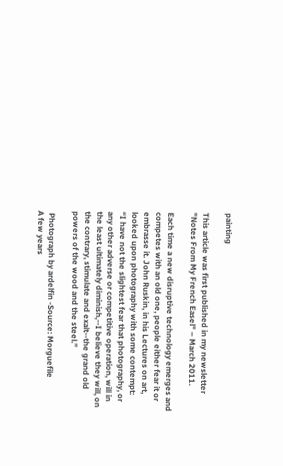painting

This article was first published in my newsletter "Notes From My French Easel" – March 2011.

Each time a new disruptive technology emerges and competes with an old one, people either fear it or embrasse it. John Ruskin, in his Lectures on art, looked upon photography with some contempt:
“I have not the slightest fear that photography, or any other adverse or competitive operation, will in the least ultimately diminish,--I believe they will, on the contrary, stimulate and exalt--the grand old powers of the wood and the steel.”

 Photograph by ardelfin -Source: Morguefile
A few years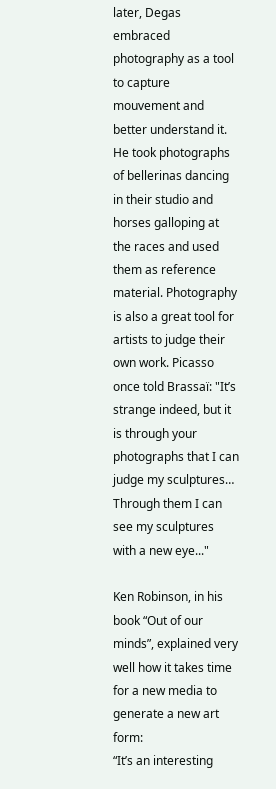later, Degas embraced photography as a tool to capture mouvement and better understand it. He took photographs of bellerinas dancing in their studio and horses galloping at the races and used them as reference material. Photography is also a great tool for artists to judge their own work. Picasso once told Brassaï: "It’s strange indeed, but it is through your photographs that I can judge my sculptures… Through them I can see my sculptures with a new eye..."

Ken Robinson, in his book “Out of our minds”, explained very well how it takes time for a new media to generate a new art form:
“It’s an interesting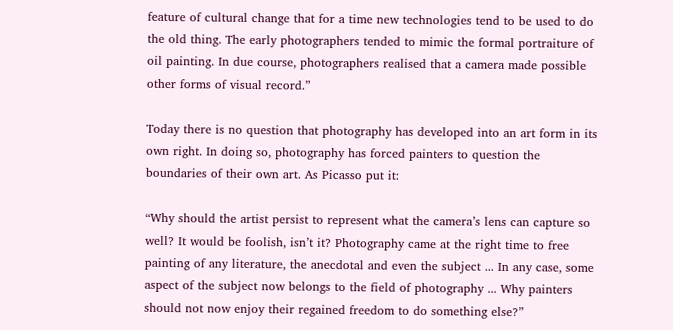feature of cultural change that for a time new technologies tend to be used to do the old thing. The early photographers tended to mimic the formal portraiture of oil painting. In due course, photographers realised that a camera made possible other forms of visual record.”

Today there is no question that photography has developed into an art form in its own right. In doing so, photography has forced painters to question the boundaries of their own art. As Picasso put it:

“Why should the artist persist to represent what the camera’s lens can capture so well? It would be foolish, isn’t it? Photography came at the right time to free painting of any literature, the anecdotal and even the subject ... In any case, some aspect of the subject now belongs to the field of photography ... Why painters should not now enjoy their regained freedom to do something else?”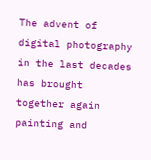The advent of digital photography in the last decades has brought together again painting and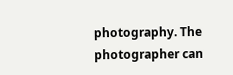photography. The photographer can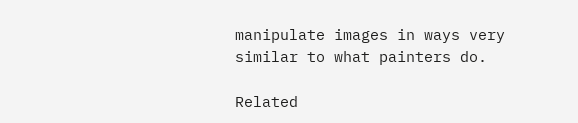manipulate images in ways very similar to what painters do.

Related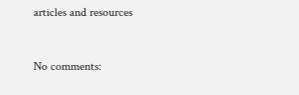articles and resources


No comments: